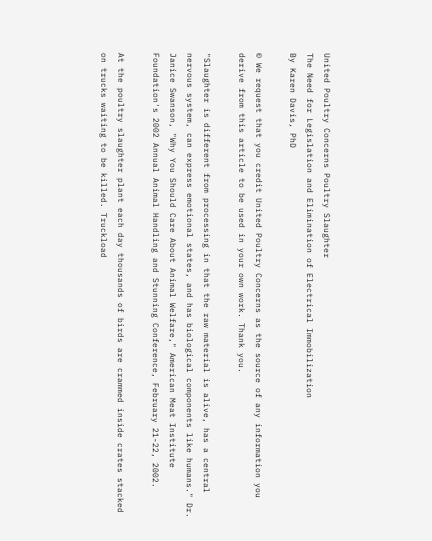United Poultry Concerns Poultry Slaughter
The Need for Legislation and Elimination of Electrical Immobilization
By Karen Davis, PhD

© We request that you credit United Poultry Concerns as the source of any information you derive from this article to be used in your own work. Thank you.

"Slaughter is different from processing in that the raw material is alive, has a central nervous system, can express emotional states, and has biological components like humans." Dr. Janice Swanson, "Why You Should Care About Animal Welfare," American Meat Institute Foundation's 2002 Annual Animal Handling and Stunning Conference, February 21-22, 2002.

At the poultry slaughter plant each day thousands of birds are crammed inside crates stacked on trucks waiting to be killed. Truckload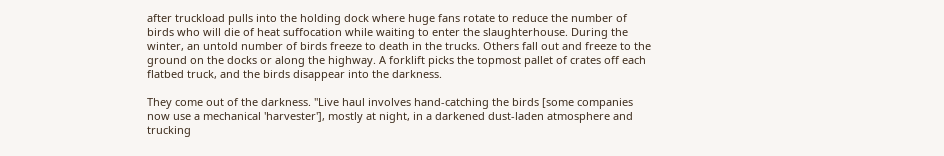after truckload pulls into the holding dock where huge fans rotate to reduce the number of birds who will die of heat suffocation while waiting to enter the slaughterhouse. During the winter, an untold number of birds freeze to death in the trucks. Others fall out and freeze to the ground on the docks or along the highway. A forklift picks the topmost pallet of crates off each flatbed truck, and the birds disappear into the darkness.

They come out of the darkness. "Live haul involves hand-catching the birds [some companies now use a mechanical 'harvester'], mostly at night, in a darkened dust-laden atmosphere and trucking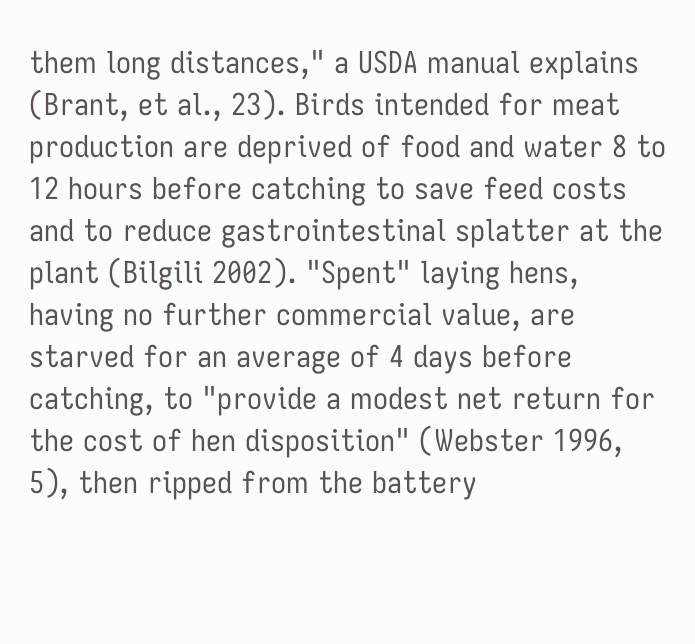them long distances," a USDA manual explains (Brant, et al., 23). Birds intended for meat production are deprived of food and water 8 to 12 hours before catching to save feed costs and to reduce gastrointestinal splatter at the plant (Bilgili 2002). "Spent" laying hens, having no further commercial value, are starved for an average of 4 days before catching, to "provide a modest net return for the cost of hen disposition" (Webster 1996, 5), then ripped from the battery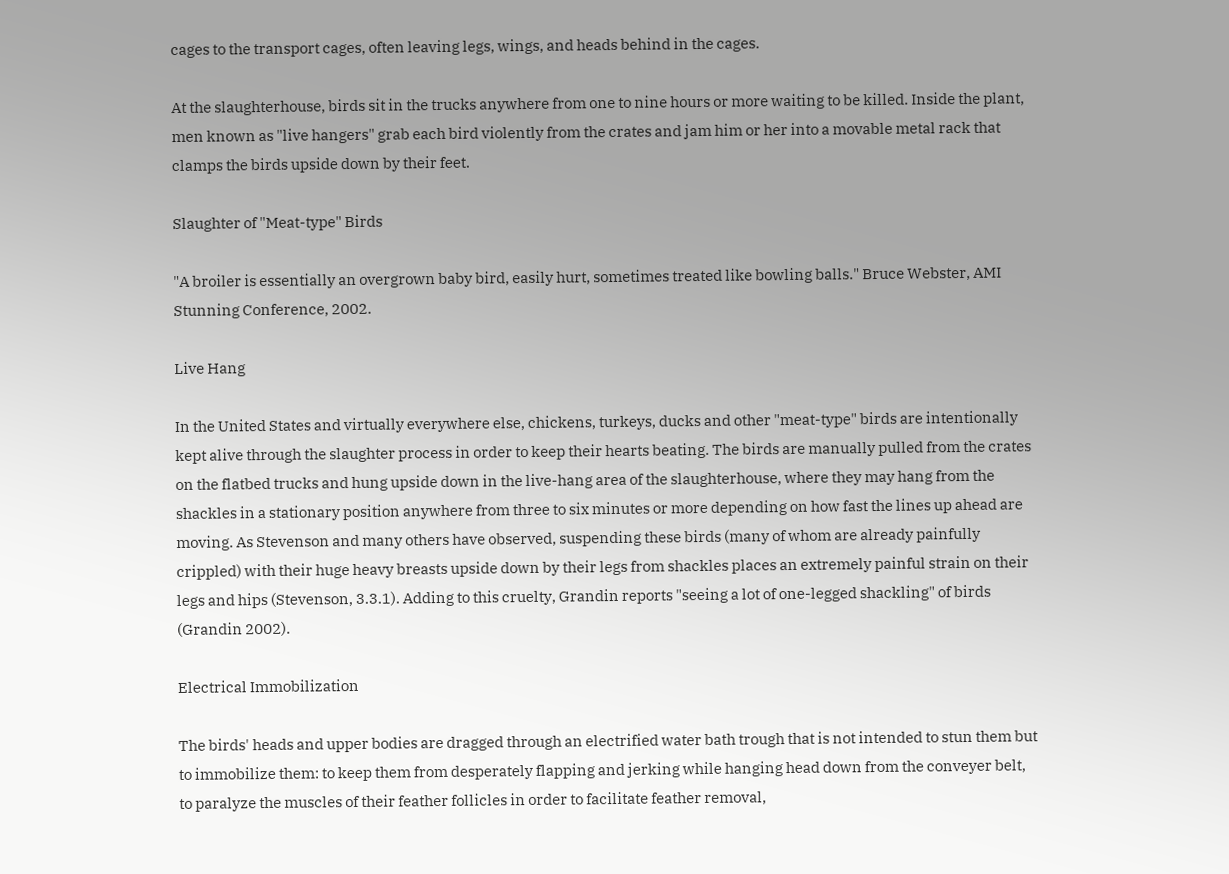cages to the transport cages, often leaving legs, wings, and heads behind in the cages.

At the slaughterhouse, birds sit in the trucks anywhere from one to nine hours or more waiting to be killed. Inside the plant, men known as "live hangers" grab each bird violently from the crates and jam him or her into a movable metal rack that clamps the birds upside down by their feet.

Slaughter of "Meat-type" Birds

"A broiler is essentially an overgrown baby bird, easily hurt, sometimes treated like bowling balls." Bruce Webster, AMI Stunning Conference, 2002.

Live Hang

In the United States and virtually everywhere else, chickens, turkeys, ducks and other "meat-type" birds are intentionally kept alive through the slaughter process in order to keep their hearts beating. The birds are manually pulled from the crates on the flatbed trucks and hung upside down in the live-hang area of the slaughterhouse, where they may hang from the shackles in a stationary position anywhere from three to six minutes or more depending on how fast the lines up ahead are moving. As Stevenson and many others have observed, suspending these birds (many of whom are already painfully crippled) with their huge heavy breasts upside down by their legs from shackles places an extremely painful strain on their legs and hips (Stevenson, 3.3.1). Adding to this cruelty, Grandin reports "seeing a lot of one-legged shackling" of birds (Grandin 2002).

Electrical Immobilization

The birds' heads and upper bodies are dragged through an electrified water bath trough that is not intended to stun them but to immobilize them: to keep them from desperately flapping and jerking while hanging head down from the conveyer belt, to paralyze the muscles of their feather follicles in order to facilitate feather removal,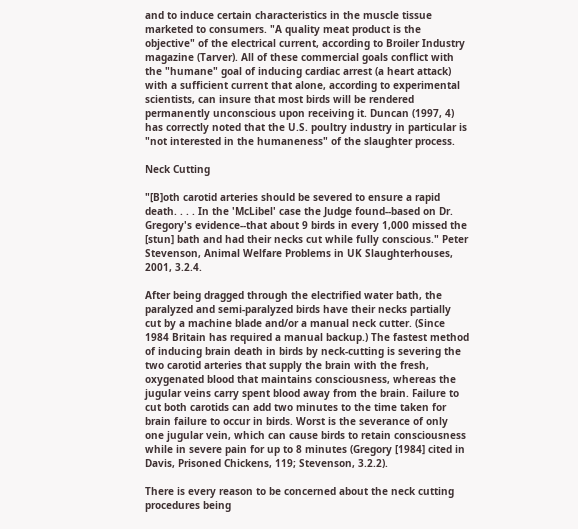and to induce certain characteristics in the muscle tissue marketed to consumers. "A quality meat product is the objective" of the electrical current, according to Broiler Industry magazine (Tarver). All of these commercial goals conflict with the "humane" goal of inducing cardiac arrest (a heart attack) with a sufficient current that alone, according to experimental scientists, can insure that most birds will be rendered permanently unconscious upon receiving it. Duncan (1997, 4) has correctly noted that the U.S. poultry industry in particular is "not interested in the humaneness" of the slaughter process.

Neck Cutting

"[B]oth carotid arteries should be severed to ensure a rapid death. . . . In the 'McLibel' case the Judge found--based on Dr. Gregory's evidence--that about 9 birds in every 1,000 missed the [stun] bath and had their necks cut while fully conscious." Peter Stevenson, Animal Welfare Problems in UK Slaughterhouses, 2001, 3.2.4.

After being dragged through the electrified water bath, the paralyzed and semi-paralyzed birds have their necks partially cut by a machine blade and/or a manual neck cutter. (Since 1984 Britain has required a manual backup.) The fastest method of inducing brain death in birds by neck-cutting is severing the two carotid arteries that supply the brain with the fresh, oxygenated blood that maintains consciousness, whereas the jugular veins carry spent blood away from the brain. Failure to cut both carotids can add two minutes to the time taken for brain failure to occur in birds. Worst is the severance of only one jugular vein, which can cause birds to retain consciousness while in severe pain for up to 8 minutes (Gregory [1984] cited in Davis, Prisoned Chickens, 119; Stevenson, 3.2.2).

There is every reason to be concerned about the neck cutting procedures being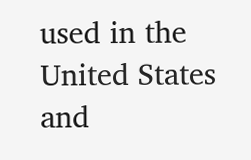used in the United States and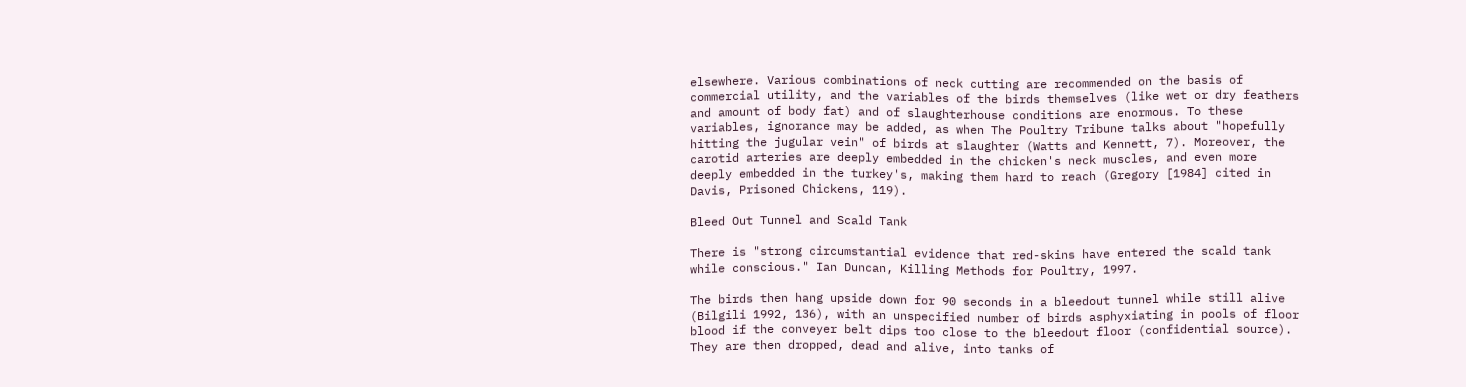elsewhere. Various combinations of neck cutting are recommended on the basis of commercial utility, and the variables of the birds themselves (like wet or dry feathers and amount of body fat) and of slaughterhouse conditions are enormous. To these variables, ignorance may be added, as when The Poultry Tribune talks about "hopefully hitting the jugular vein" of birds at slaughter (Watts and Kennett, 7). Moreover, the carotid arteries are deeply embedded in the chicken's neck muscles, and even more deeply embedded in the turkey's, making them hard to reach (Gregory [1984] cited in Davis, Prisoned Chickens, 119).

Bleed Out Tunnel and Scald Tank

There is "strong circumstantial evidence that red-skins have entered the scald tank while conscious." Ian Duncan, Killing Methods for Poultry, 1997.

The birds then hang upside down for 90 seconds in a bleedout tunnel while still alive (Bilgili 1992, 136), with an unspecified number of birds asphyxiating in pools of floor blood if the conveyer belt dips too close to the bleedout floor (confidential source). They are then dropped, dead and alive, into tanks of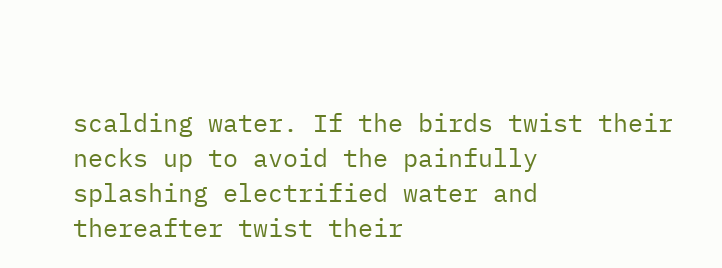scalding water. If the birds twist their necks up to avoid the painfully splashing electrified water and thereafter twist their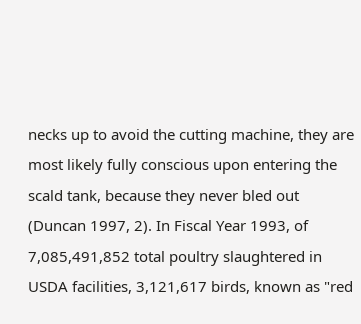necks up to avoid the cutting machine, they are most likely fully conscious upon entering the scald tank, because they never bled out (Duncan 1997, 2). In Fiscal Year 1993, of 7,085,491,852 total poultry slaughtered in USDA facilities, 3,121,617 birds, known as "red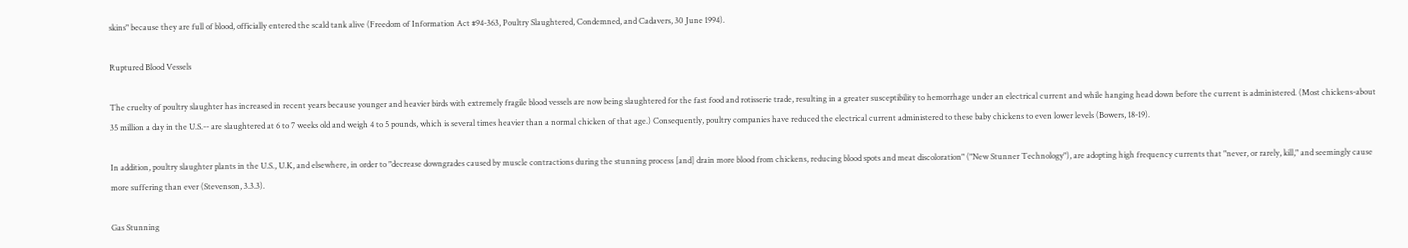skins" because they are full of blood, officially entered the scald tank alive (Freedom of Information Act #94-363, Poultry Slaughtered, Condemned, and Cadavers, 30 June 1994).

Ruptured Blood Vessels

The cruelty of poultry slaughter has increased in recent years because younger and heavier birds with extremely fragile blood vessels are now being slaughtered for the fast food and rotisserie trade, resulting in a greater susceptibility to hemorrhage under an electrical current and while hanging head down before the current is administered. (Most chickens-about 35 million a day in the U.S.-- are slaughtered at 6 to 7 weeks old and weigh 4 to 5 pounds, which is several times heavier than a normal chicken of that age.) Consequently, poultry companies have reduced the electrical current administered to these baby chickens to even lower levels (Bowers, 18-19).

In addition, poultry slaughter plants in the U.S., U.K, and elsewhere, in order to "decrease downgrades caused by muscle contractions during the stunning process [and] drain more blood from chickens, reducing blood spots and meat discoloration" ("New Stunner Technology"), are adopting high frequency currents that "never, or rarely, kill," and seemingly cause more suffering than ever (Stevenson, 3.3.3).

Gas Stunning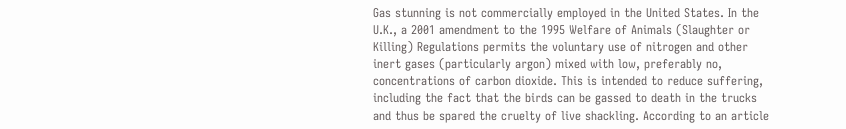Gas stunning is not commercially employed in the United States. In the U.K., a 2001 amendment to the 1995 Welfare of Animals (Slaughter or Killing) Regulations permits the voluntary use of nitrogen and other inert gases (particularly argon) mixed with low, preferably no, concentrations of carbon dioxide. This is intended to reduce suffering, including the fact that the birds can be gassed to death in the trucks and thus be spared the cruelty of live shackling. According to an article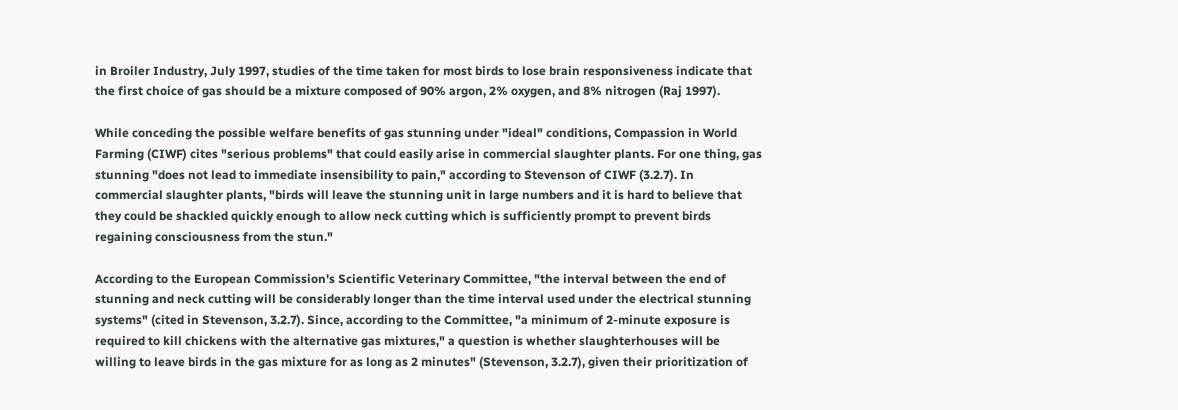in Broiler Industry, July 1997, studies of the time taken for most birds to lose brain responsiveness indicate that the first choice of gas should be a mixture composed of 90% argon, 2% oxygen, and 8% nitrogen (Raj 1997).

While conceding the possible welfare benefits of gas stunning under "ideal" conditions, Compassion in World Farming (CIWF) cites "serious problems" that could easily arise in commercial slaughter plants. For one thing, gas stunning "does not lead to immediate insensibility to pain," according to Stevenson of CIWF (3.2.7). In commercial slaughter plants, "birds will leave the stunning unit in large numbers and it is hard to believe that they could be shackled quickly enough to allow neck cutting which is sufficiently prompt to prevent birds regaining consciousness from the stun."

According to the European Commission's Scientific Veterinary Committee, "the interval between the end of stunning and neck cutting will be considerably longer than the time interval used under the electrical stunning systems" (cited in Stevenson, 3.2.7). Since, according to the Committee, "a minimum of 2-minute exposure is required to kill chickens with the alternative gas mixtures," a question is whether slaughterhouses will be willing to leave birds in the gas mixture for as long as 2 minutes" (Stevenson, 3.2.7), given their prioritization of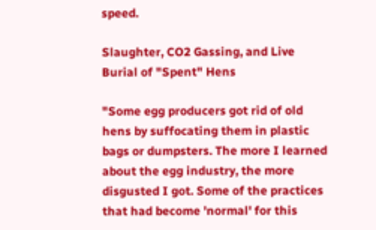speed.

Slaughter, CO2 Gassing, and Live Burial of "Spent" Hens

"Some egg producers got rid of old hens by suffocating them in plastic bags or dumpsters. The more I learned about the egg industry, the more disgusted I got. Some of the practices that had become 'normal' for this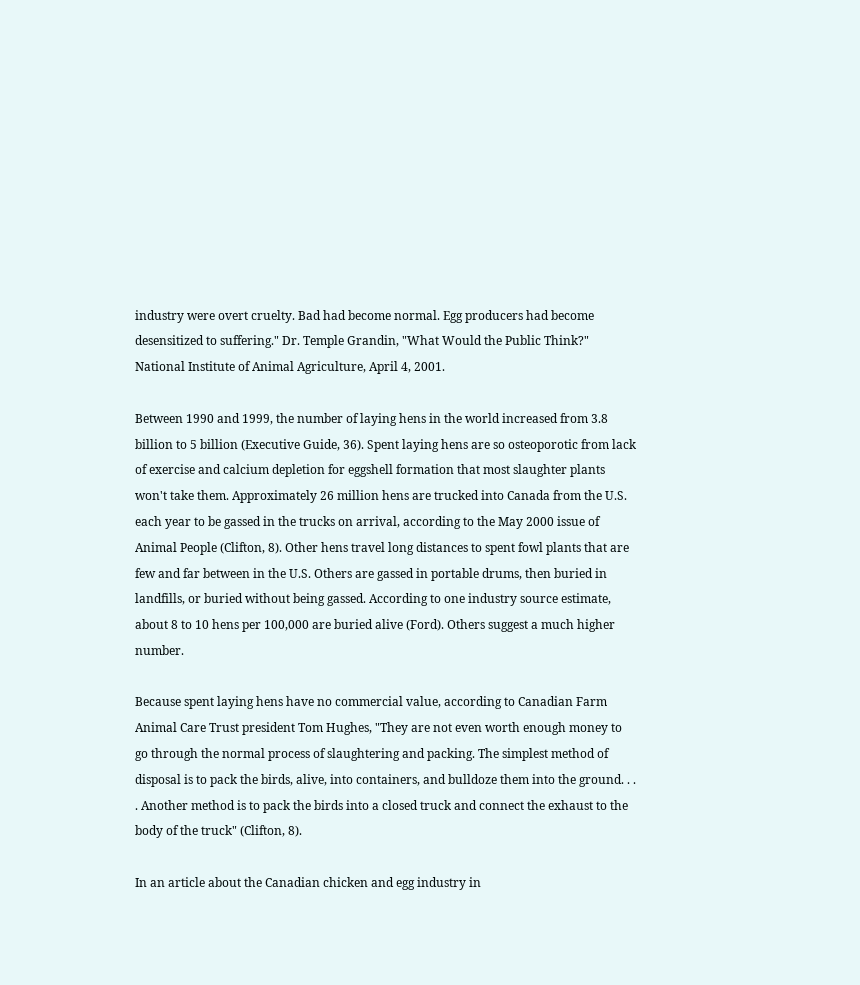industry were overt cruelty. Bad had become normal. Egg producers had become desensitized to suffering." Dr. Temple Grandin, "What Would the Public Think?" National Institute of Animal Agriculture, April 4, 2001.

Between 1990 and 1999, the number of laying hens in the world increased from 3.8 billion to 5 billion (Executive Guide, 36). Spent laying hens are so osteoporotic from lack of exercise and calcium depletion for eggshell formation that most slaughter plants won't take them. Approximately 26 million hens are trucked into Canada from the U.S. each year to be gassed in the trucks on arrival, according to the May 2000 issue of Animal People (Clifton, 8). Other hens travel long distances to spent fowl plants that are few and far between in the U.S. Others are gassed in portable drums, then buried in landfills, or buried without being gassed. According to one industry source estimate, about 8 to 10 hens per 100,000 are buried alive (Ford). Others suggest a much higher number.

Because spent laying hens have no commercial value, according to Canadian Farm Animal Care Trust president Tom Hughes, "They are not even worth enough money to go through the normal process of slaughtering and packing. The simplest method of disposal is to pack the birds, alive, into containers, and bulldoze them into the ground. . . . Another method is to pack the birds into a closed truck and connect the exhaust to the body of the truck" (Clifton, 8).

In an article about the Canadian chicken and egg industry in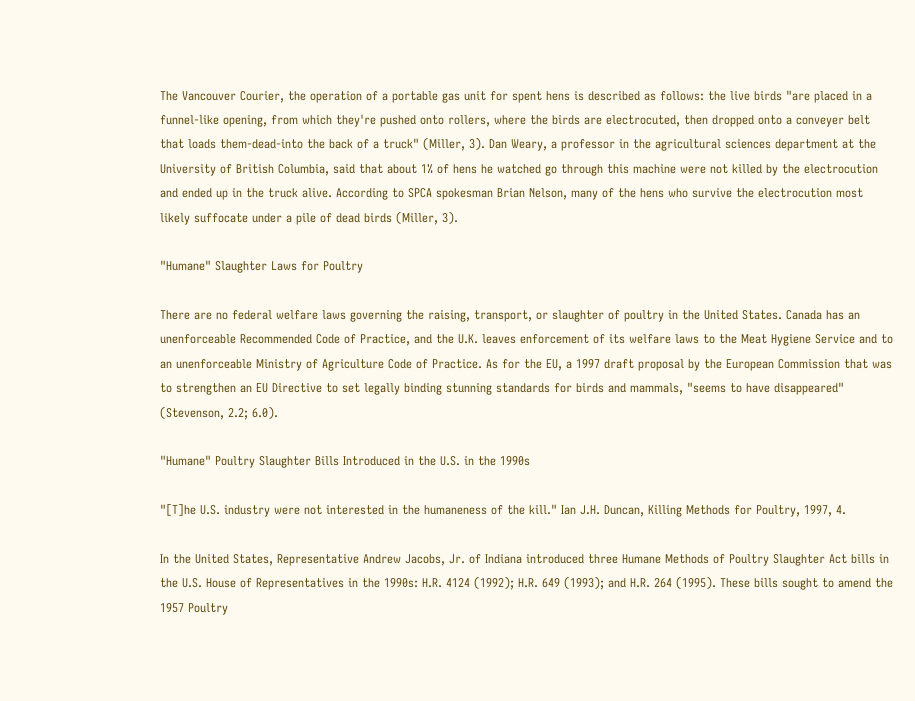The Vancouver Courier, the operation of a portable gas unit for spent hens is described as follows: the live birds "are placed in a funnel-like opening, from which they're pushed onto rollers, where the birds are electrocuted, then dropped onto a conveyer belt that loads them-dead-into the back of a truck" (Miller, 3). Dan Weary, a professor in the agricultural sciences department at the University of British Columbia, said that about 1% of hens he watched go through this machine were not killed by the electrocution and ended up in the truck alive. According to SPCA spokesman Brian Nelson, many of the hens who survive the electrocution most likely suffocate under a pile of dead birds (Miller, 3).

"Humane" Slaughter Laws for Poultry

There are no federal welfare laws governing the raising, transport, or slaughter of poultry in the United States. Canada has an unenforceable Recommended Code of Practice, and the U.K. leaves enforcement of its welfare laws to the Meat Hygiene Service and to an unenforceable Ministry of Agriculture Code of Practice. As for the EU, a 1997 draft proposal by the European Commission that was to strengthen an EU Directive to set legally binding stunning standards for birds and mammals, "seems to have disappeared" (Stevenson, 2.2; 6.0).

"Humane" Poultry Slaughter Bills Introduced in the U.S. in the 1990s

"[T]he U.S. industry were not interested in the humaneness of the kill." Ian J.H. Duncan, Killing Methods for Poultry, 1997, 4.

In the United States, Representative Andrew Jacobs, Jr. of Indiana introduced three Humane Methods of Poultry Slaughter Act bills in the U.S. House of Representatives in the 1990s: H.R. 4124 (1992); H.R. 649 (1993); and H.R. 264 (1995). These bills sought to amend the 1957 Poultry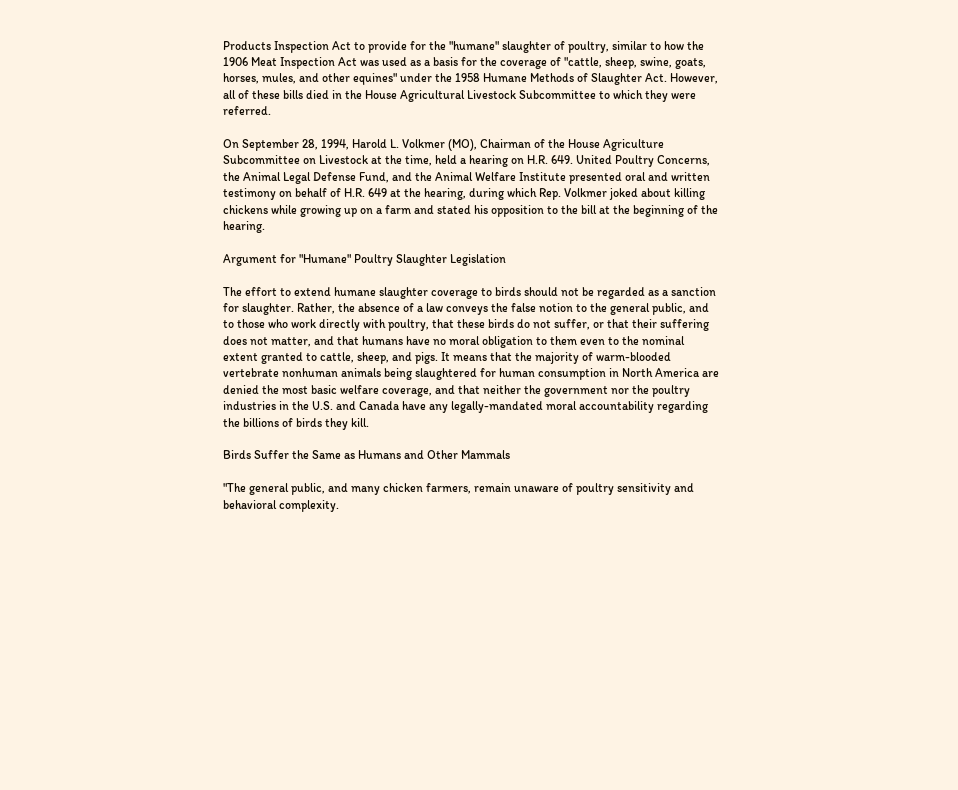Products Inspection Act to provide for the "humane" slaughter of poultry, similar to how the 1906 Meat Inspection Act was used as a basis for the coverage of "cattle, sheep, swine, goats, horses, mules, and other equines" under the 1958 Humane Methods of Slaughter Act. However, all of these bills died in the House Agricultural Livestock Subcommittee to which they were referred.

On September 28, 1994, Harold L. Volkmer (MO), Chairman of the House Agriculture Subcommittee on Livestock at the time, held a hearing on H.R. 649. United Poultry Concerns, the Animal Legal Defense Fund, and the Animal Welfare Institute presented oral and written testimony on behalf of H.R. 649 at the hearing, during which Rep. Volkmer joked about killing chickens while growing up on a farm and stated his opposition to the bill at the beginning of the hearing.

Argument for "Humane" Poultry Slaughter Legislation

The effort to extend humane slaughter coverage to birds should not be regarded as a sanction for slaughter. Rather, the absence of a law conveys the false notion to the general public, and to those who work directly with poultry, that these birds do not suffer, or that their suffering does not matter, and that humans have no moral obligation to them even to the nominal extent granted to cattle, sheep, and pigs. It means that the majority of warm-blooded vertebrate nonhuman animals being slaughtered for human consumption in North America are denied the most basic welfare coverage, and that neither the government nor the poultry industries in the U.S. and Canada have any legally-mandated moral accountability regarding the billions of birds they kill.

Birds Suffer the Same as Humans and Other Mammals

"The general public, and many chicken farmers, remain unaware of poultry sensitivity and behavioral complexity.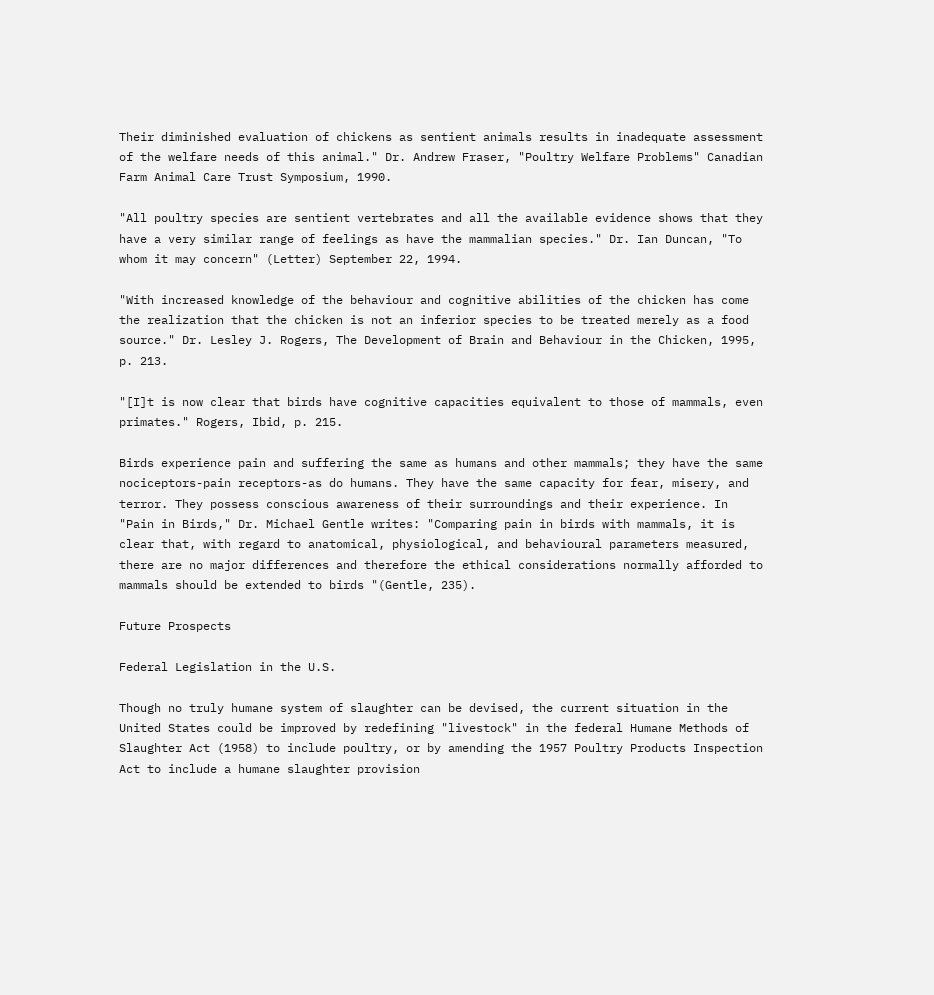Their diminished evaluation of chickens as sentient animals results in inadequate assessment of the welfare needs of this animal." Dr. Andrew Fraser, "Poultry Welfare Problems" Canadian Farm Animal Care Trust Symposium, 1990.

"All poultry species are sentient vertebrates and all the available evidence shows that they have a very similar range of feelings as have the mammalian species." Dr. Ian Duncan, "To whom it may concern" (Letter) September 22, 1994.

"With increased knowledge of the behaviour and cognitive abilities of the chicken has come the realization that the chicken is not an inferior species to be treated merely as a food source." Dr. Lesley J. Rogers, The Development of Brain and Behaviour in the Chicken, 1995, p. 213.

"[I]t is now clear that birds have cognitive capacities equivalent to those of mammals, even primates." Rogers, Ibid, p. 215.

Birds experience pain and suffering the same as humans and other mammals; they have the same nociceptors-pain receptors-as do humans. They have the same capacity for fear, misery, and terror. They possess conscious awareness of their surroundings and their experience. In "Pain in Birds," Dr. Michael Gentle writes: "Comparing pain in birds with mammals, it is clear that, with regard to anatomical, physiological, and behavioural parameters measured, there are no major differences and therefore the ethical considerations normally afforded to mammals should be extended to birds "(Gentle, 235).

Future Prospects

Federal Legislation in the U.S.

Though no truly humane system of slaughter can be devised, the current situation in the United States could be improved by redefining "livestock" in the federal Humane Methods of Slaughter Act (1958) to include poultry, or by amending the 1957 Poultry Products Inspection Act to include a humane slaughter provision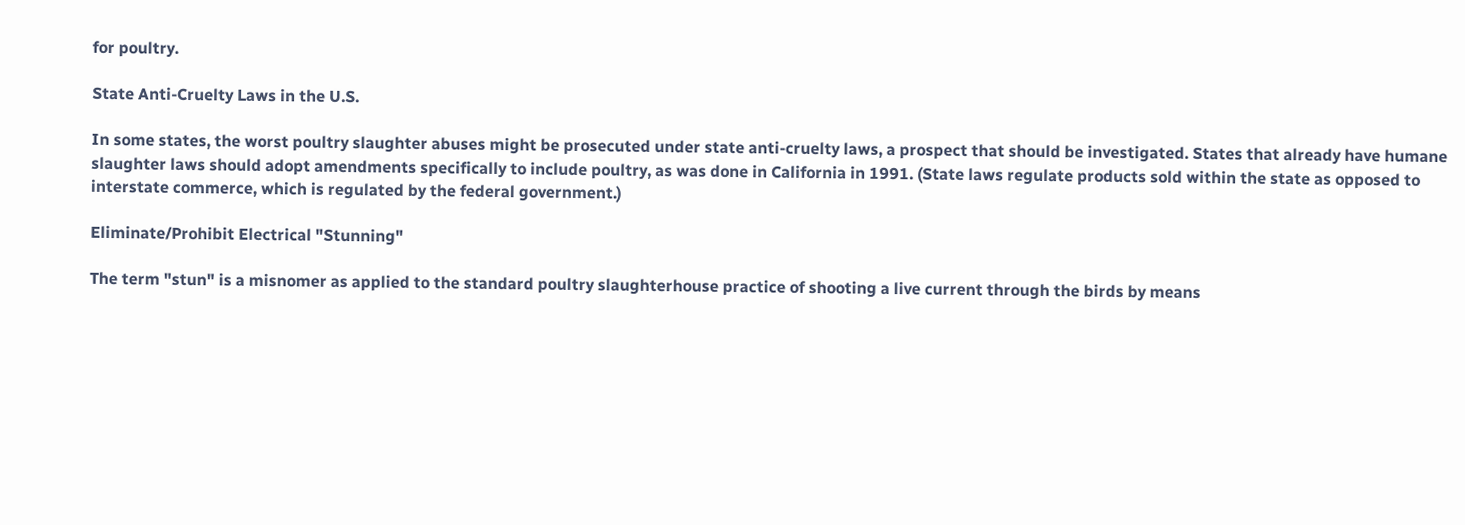for poultry.

State Anti-Cruelty Laws in the U.S.

In some states, the worst poultry slaughter abuses might be prosecuted under state anti-cruelty laws, a prospect that should be investigated. States that already have humane slaughter laws should adopt amendments specifically to include poultry, as was done in California in 1991. (State laws regulate products sold within the state as opposed to interstate commerce, which is regulated by the federal government.)

Eliminate/Prohibit Electrical "Stunning"

The term "stun" is a misnomer as applied to the standard poultry slaughterhouse practice of shooting a live current through the birds by means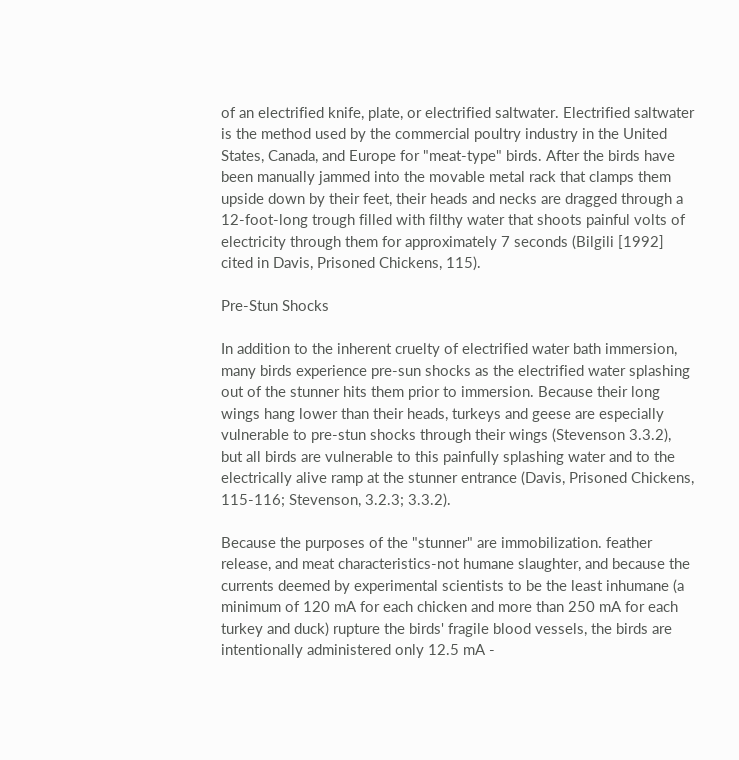of an electrified knife, plate, or electrified saltwater. Electrified saltwater is the method used by the commercial poultry industry in the United States, Canada, and Europe for "meat-type" birds. After the birds have been manually jammed into the movable metal rack that clamps them upside down by their feet, their heads and necks are dragged through a 12-foot-long trough filled with filthy water that shoots painful volts of electricity through them for approximately 7 seconds (Bilgili [1992] cited in Davis, Prisoned Chickens, 115).

Pre-Stun Shocks

In addition to the inherent cruelty of electrified water bath immersion, many birds experience pre-sun shocks as the electrified water splashing out of the stunner hits them prior to immersion. Because their long wings hang lower than their heads, turkeys and geese are especially vulnerable to pre-stun shocks through their wings (Stevenson 3.3.2), but all birds are vulnerable to this painfully splashing water and to the electrically alive ramp at the stunner entrance (Davis, Prisoned Chickens, 115-116; Stevenson, 3.2.3; 3.3.2).

Because the purposes of the "stunner" are immobilization. feather release, and meat characteristics-not humane slaughter, and because the currents deemed by experimental scientists to be the least inhumane (a minimum of 120 mA for each chicken and more than 250 mA for each turkey and duck) rupture the birds' fragile blood vessels, the birds are intentionally administered only 12.5 mA -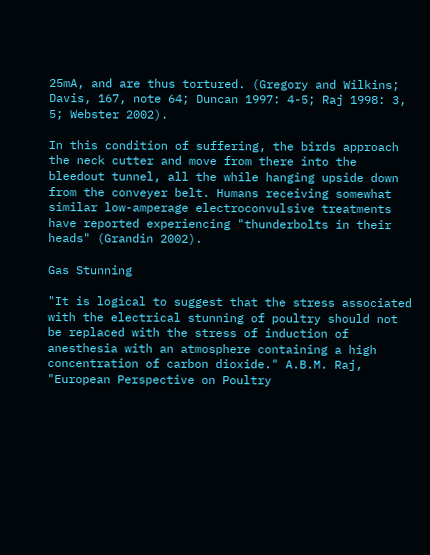25mA, and are thus tortured. (Gregory and Wilkins; Davis, 167, note 64; Duncan 1997: 4-5; Raj 1998: 3, 5; Webster 2002).

In this condition of suffering, the birds approach the neck cutter and move from there into the bleedout tunnel, all the while hanging upside down from the conveyer belt. Humans receiving somewhat similar low-amperage electroconvulsive treatments have reported experiencing "thunderbolts in their heads" (Grandin 2002).

Gas Stunning

"It is logical to suggest that the stress associated with the electrical stunning of poultry should not be replaced with the stress of induction of anesthesia with an atmosphere containing a high concentration of carbon dioxide." A.B.M. Raj, "European Perspective on Poultry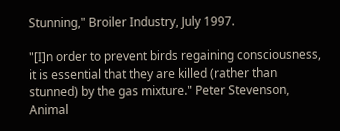Stunning," Broiler Industry, July 1997.

"[I]n order to prevent birds regaining consciousness, it is essential that they are killed (rather than stunned) by the gas mixture." Peter Stevenson, Animal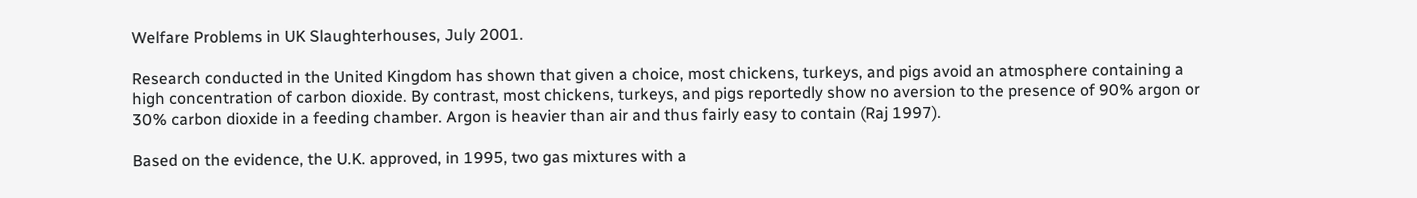Welfare Problems in UK Slaughterhouses, July 2001.

Research conducted in the United Kingdom has shown that given a choice, most chickens, turkeys, and pigs avoid an atmosphere containing a high concentration of carbon dioxide. By contrast, most chickens, turkeys, and pigs reportedly show no aversion to the presence of 90% argon or 30% carbon dioxide in a feeding chamber. Argon is heavier than air and thus fairly easy to contain (Raj 1997).

Based on the evidence, the U.K. approved, in 1995, two gas mixtures with a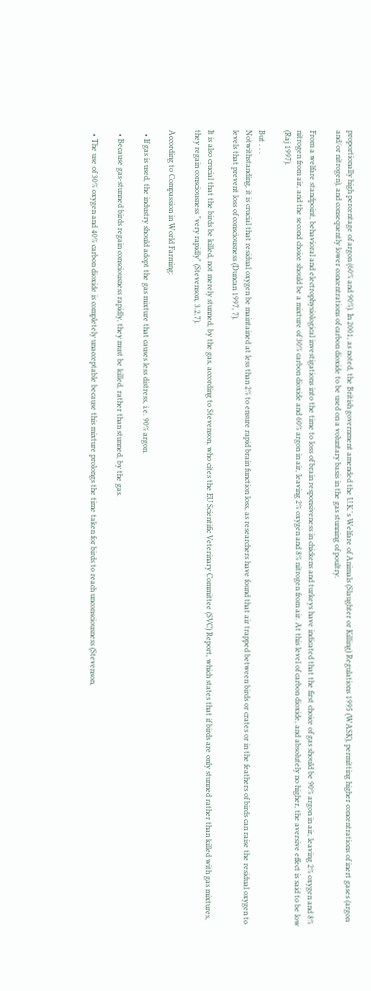proportionally high percentage of argon (60% and 90%). In 2001, as noted, the British government amended the U.K.'s Welfare of Animals (Slaughter or Killing) Regulations 1995 (WASK), permitting higher concentrations of inert gases (argon and/or nitrogen), and consequently lower concentrations of carbon dioxide to be used on a voluntary basis in the gas stunning of poultry.

From a welfare standpoint, behavioral and electrophysiological investigations into the time to loss of brain responsiveness in chickens and turkeys have indicated that the first choice of gas should be 90% argon in air, leaving 2% oxygen and 8% nitrogen from air, and the second choice should be a mixture of 30% carbon dioxide and 60% argon in air, leaving 2% oxygen and 8% nitrogen from air. At this level of carbon dioxide, and absolutely no higher, the aversive effect is said to be low (Raj 1997).

But . . .
Notwithstanding, it is crucial that residual oxygen be maintained at less than 2% to ensure rapid brain function loss, as researchers have found that air trapped between birds or crates or in the feathers of birds can raise the residual oxygen to levels that prevent loss of consciousness (Duncan 1997, 7).

It is also crucial that the birds be killed, not merely stunned, by the gas, according to Stevenson, who cites the EU Scientific Veterinary Committee (SVC) Report, which states that if birds are only stunned rather than killed with gas mixtures, they regain consciousness "very rapidly" (Stevenson, 3.2.7).

According to Compassion in World Farming:

  • If gas is used, the industry should adopt the gas mixture that causes less distress, i.e. 90% argon.

  • Because gas-stunned birds regain consciousness rapidly, they must be killed, rather than stunned, by the gas.

  • The use of 30% oxygen and 40% carbon dioxide is completely unacceptable because this mixture prolongs the time taken for birds to reach unconsciousness (Stevenson,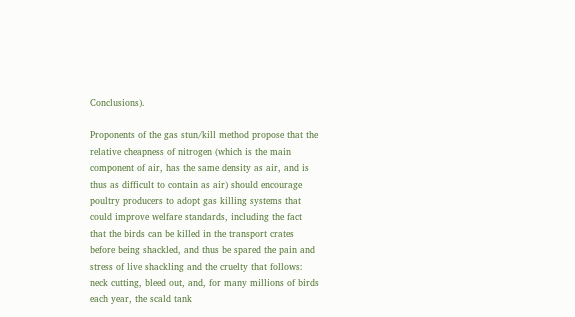Conclusions).

Proponents of the gas stun/kill method propose that the relative cheapness of nitrogen (which is the main component of air, has the same density as air, and is thus as difficult to contain as air) should encourage poultry producers to adopt gas killing systems that could improve welfare standards, including the fact that the birds can be killed in the transport crates before being shackled, and thus be spared the pain and stress of live shackling and the cruelty that follows: neck cutting, bleed out, and, for many millions of birds each year, the scald tank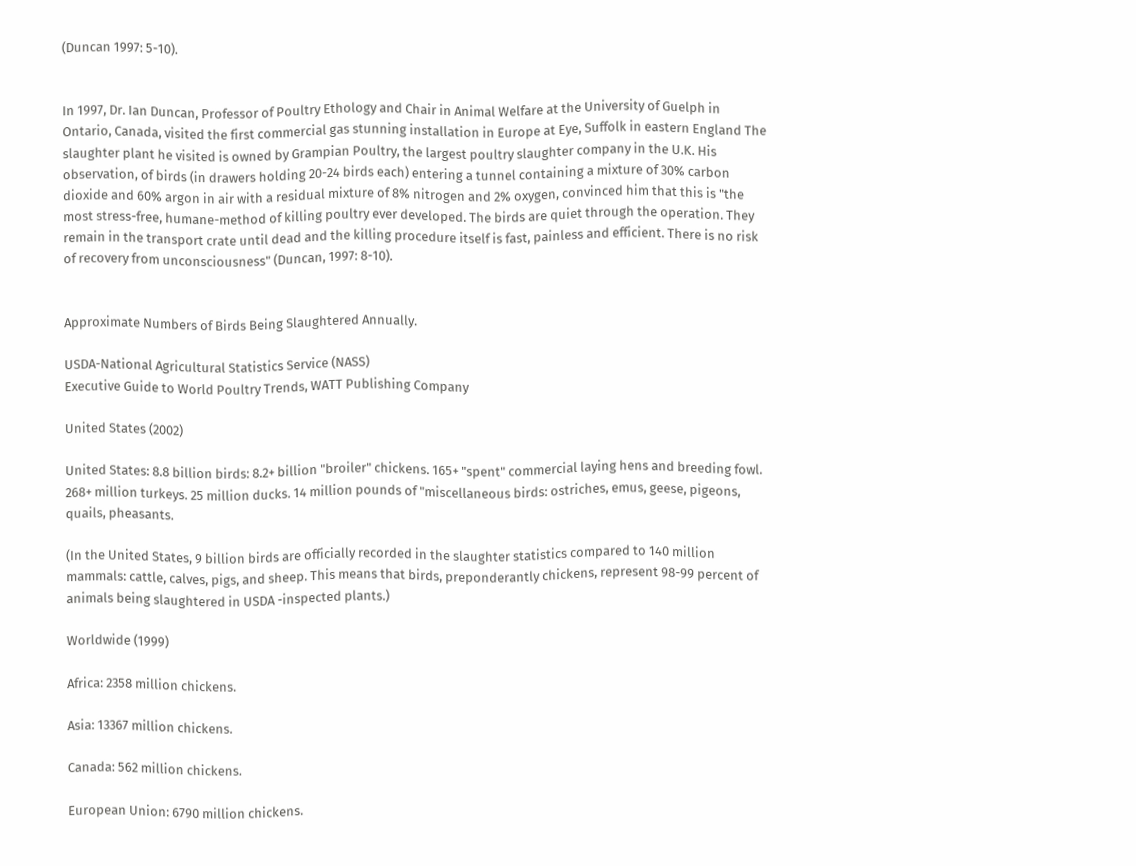(Duncan 1997: 5-10).


In 1997, Dr. Ian Duncan, Professor of Poultry Ethology and Chair in Animal Welfare at the University of Guelph in Ontario, Canada, visited the first commercial gas stunning installation in Europe at Eye, Suffolk in eastern England The slaughter plant he visited is owned by Grampian Poultry, the largest poultry slaughter company in the U.K. His observation, of birds (in drawers holding 20-24 birds each) entering a tunnel containing a mixture of 30% carbon dioxide and 60% argon in air with a residual mixture of 8% nitrogen and 2% oxygen, convinced him that this is "the most stress-free, humane-method of killing poultry ever developed. The birds are quiet through the operation. They remain in the transport crate until dead and the killing procedure itself is fast, painless and efficient. There is no risk of recovery from unconsciousness" (Duncan, 1997: 8-10).


Approximate Numbers of Birds Being Slaughtered Annually.

USDA-National Agricultural Statistics Service (NASS)
Executive Guide to World Poultry Trends, WATT Publishing Company

United States (2002)

United States: 8.8 billion birds: 8.2+ billion "broiler" chickens. 165+ "spent" commercial laying hens and breeding fowl. 268+ million turkeys. 25 million ducks. 14 million pounds of "miscellaneous birds: ostriches, emus, geese, pigeons, quails, pheasants.

(In the United States, 9 billion birds are officially recorded in the slaughter statistics compared to 140 million mammals: cattle, calves, pigs, and sheep. This means that birds, preponderantly chickens, represent 98-99 percent of animals being slaughtered in USDA -inspected plants.)

Worldwide (1999)

Africa: 2358 million chickens.

Asia: 13367 million chickens.

Canada: 562 million chickens.

European Union: 6790 million chickens.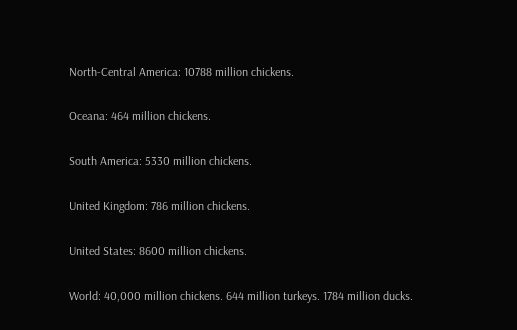North-Central America: 10788 million chickens.

Oceana: 464 million chickens.

South America: 5330 million chickens.

United Kingdom: 786 million chickens.

United States: 8600 million chickens.

World: 40,000 million chickens. 644 million turkeys. 1784 million ducks.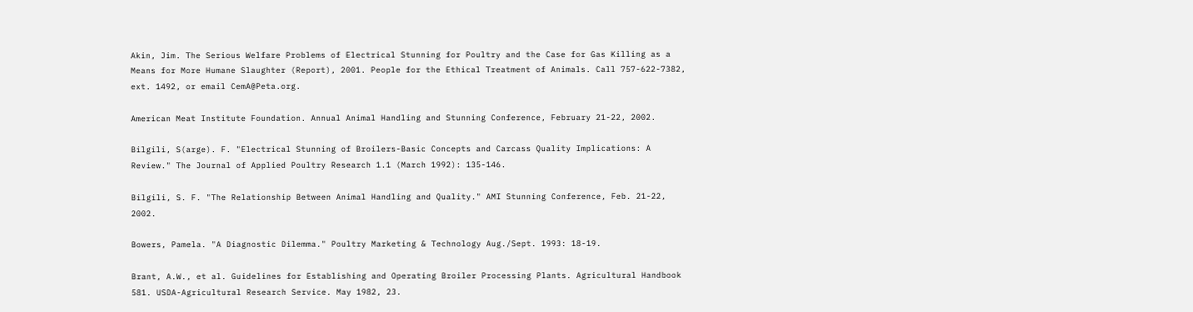Akin, Jim. The Serious Welfare Problems of Electrical Stunning for Poultry and the Case for Gas Killing as a Means for More Humane Slaughter (Report), 2001. People for the Ethical Treatment of Animals. Call 757-622-7382, ext. 1492, or email CemA@Peta.org.

American Meat Institute Foundation. Annual Animal Handling and Stunning Conference, February 21-22, 2002.

Bilgili, S(arge). F. "Electrical Stunning of Broilers-Basic Concepts and Carcass Quality Implications: A Review." The Journal of Applied Poultry Research 1.1 (March 1992): 135-146.

Bilgili, S. F. "The Relationship Between Animal Handling and Quality." AMI Stunning Conference, Feb. 21-22, 2002.

Bowers, Pamela. "A Diagnostic Dilemma." Poultry Marketing & Technology Aug./Sept. 1993: 18-19.

Brant, A.W., et al. Guidelines for Establishing and Operating Broiler Processing Plants. Agricultural Handbook 581. USDA-Agricultural Research Service. May 1982, 23.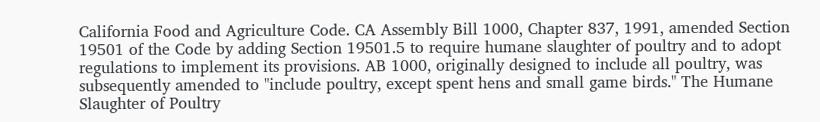California Food and Agriculture Code. CA Assembly Bill 1000, Chapter 837, 1991, amended Section 19501 of the Code by adding Section 19501.5 to require humane slaughter of poultry and to adopt regulations to implement its provisions. AB 1000, originally designed to include all poultry, was subsequently amended to "include poultry, except spent hens and small game birds." The Humane Slaughter of Poultry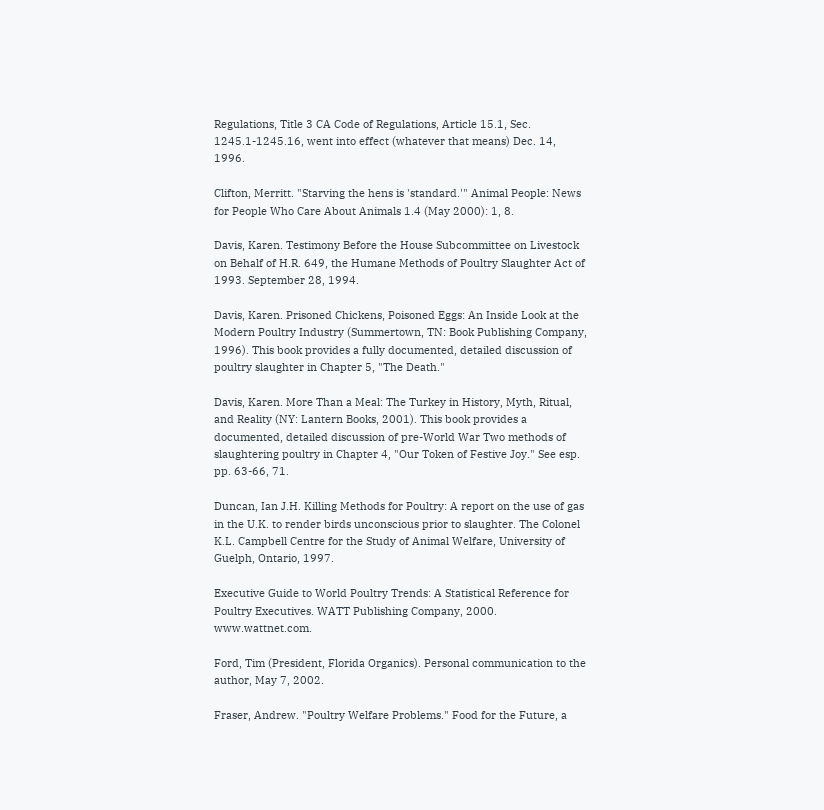Regulations, Title 3 CA Code of Regulations, Article 15.1, Sec. 1245.1-1245.16, went into effect (whatever that means) Dec. 14, 1996.

Clifton, Merritt. "Starving the hens is 'standard.'" Animal People: News for People Who Care About Animals 1.4 (May 2000): 1, 8.

Davis, Karen. Testimony Before the House Subcommittee on Livestock on Behalf of H.R. 649, the Humane Methods of Poultry Slaughter Act of 1993. September 28, 1994.

Davis, Karen. Prisoned Chickens, Poisoned Eggs: An Inside Look at the Modern Poultry Industry (Summertown, TN: Book Publishing Company, 1996). This book provides a fully documented, detailed discussion of poultry slaughter in Chapter 5, "The Death."

Davis, Karen. More Than a Meal: The Turkey in History, Myth, Ritual, and Reality (NY: Lantern Books, 2001). This book provides a documented, detailed discussion of pre-World War Two methods of slaughtering poultry in Chapter 4, "Our Token of Festive Joy." See esp. pp. 63-66, 71.

Duncan, Ian J.H. Killing Methods for Poultry: A report on the use of gas in the U.K. to render birds unconscious prior to slaughter. The Colonel K.L. Campbell Centre for the Study of Animal Welfare, University of Guelph, Ontario, 1997.

Executive Guide to World Poultry Trends: A Statistical Reference for Poultry Executives. WATT Publishing Company, 2000. www.wattnet.com.

Ford, Tim (President, Florida Organics). Personal communication to the author, May 7, 2002.

Fraser, Andrew. "Poultry Welfare Problems." Food for the Future, a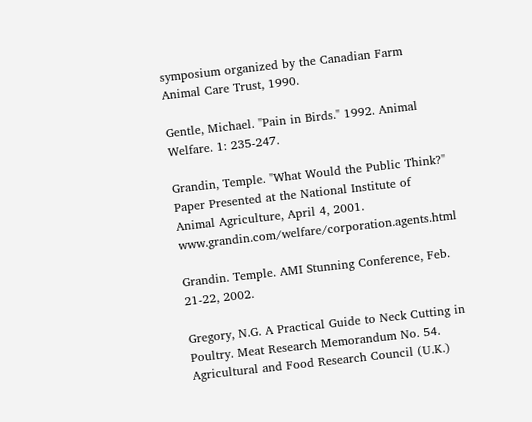symposium organized by the Canadian Farm Animal Care Trust, 1990.

Gentle, Michael. "Pain in Birds." 1992. Animal Welfare. 1: 235-247.

Grandin, Temple. "What Would the Public Think?" Paper Presented at the National Institute of Animal Agriculture, April 4, 2001. www.grandin.com/welfare/corporation.agents.html

Grandin. Temple. AMI Stunning Conference, Feb. 21-22, 2002.

Gregory, N.G. A Practical Guide to Neck Cutting in Poultry. Meat Research Memorandum No. 54. Agricultural and Food Research Council (U.K.)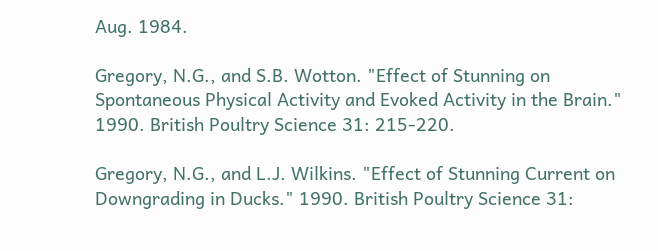Aug. 1984.

Gregory, N.G., and S.B. Wotton. "Effect of Stunning on Spontaneous Physical Activity and Evoked Activity in the Brain." 1990. British Poultry Science 31: 215-220.

Gregory, N.G., and L.J. Wilkins. "Effect of Stunning Current on Downgrading in Ducks." 1990. British Poultry Science 31: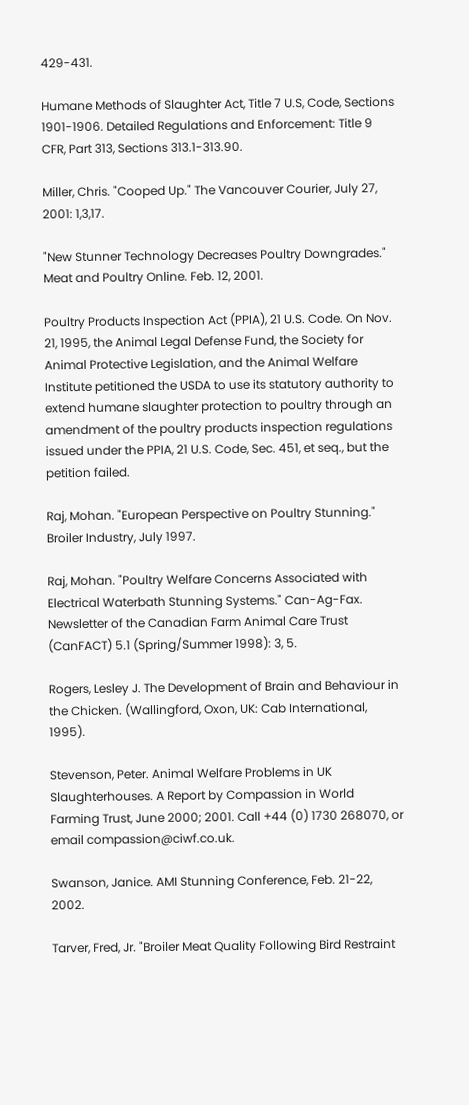429-431.

Humane Methods of Slaughter Act, Title 7 U.S, Code, Sections 1901-1906. Detailed Regulations and Enforcement: Title 9 CFR, Part 313, Sections 313.1-313.90.

Miller, Chris. "Cooped Up." The Vancouver Courier, July 27, 2001: 1,3,17.

"New Stunner Technology Decreases Poultry Downgrades." Meat and Poultry Online. Feb. 12, 2001.

Poultry Products Inspection Act (PPIA), 21 U.S. Code. On Nov. 21, 1995, the Animal Legal Defense Fund, the Society for Animal Protective Legislation, and the Animal Welfare Institute petitioned the USDA to use its statutory authority to extend humane slaughter protection to poultry through an amendment of the poultry products inspection regulations issued under the PPIA, 21 U.S. Code, Sec. 451, et seq., but the petition failed.

Raj, Mohan. "European Perspective on Poultry Stunning." Broiler Industry, July 1997.

Raj, Mohan. "Poultry Welfare Concerns Associated with Electrical Waterbath Stunning Systems." Can-Ag-Fax. Newsletter of the Canadian Farm Animal Care Trust (CanFACT) 5.1 (Spring/Summer 1998): 3, 5.

Rogers, Lesley J. The Development of Brain and Behaviour in the Chicken. (Wallingford, Oxon, UK: Cab International, 1995).

Stevenson, Peter. Animal Welfare Problems in UK Slaughterhouses. A Report by Compassion in World Farming Trust, June 2000; 2001. Call +44 (0) 1730 268070, or email compassion@ciwf.co.uk.

Swanson, Janice. AMI Stunning Conference, Feb. 21-22, 2002.

Tarver, Fred, Jr. "Broiler Meat Quality Following Bird Restraint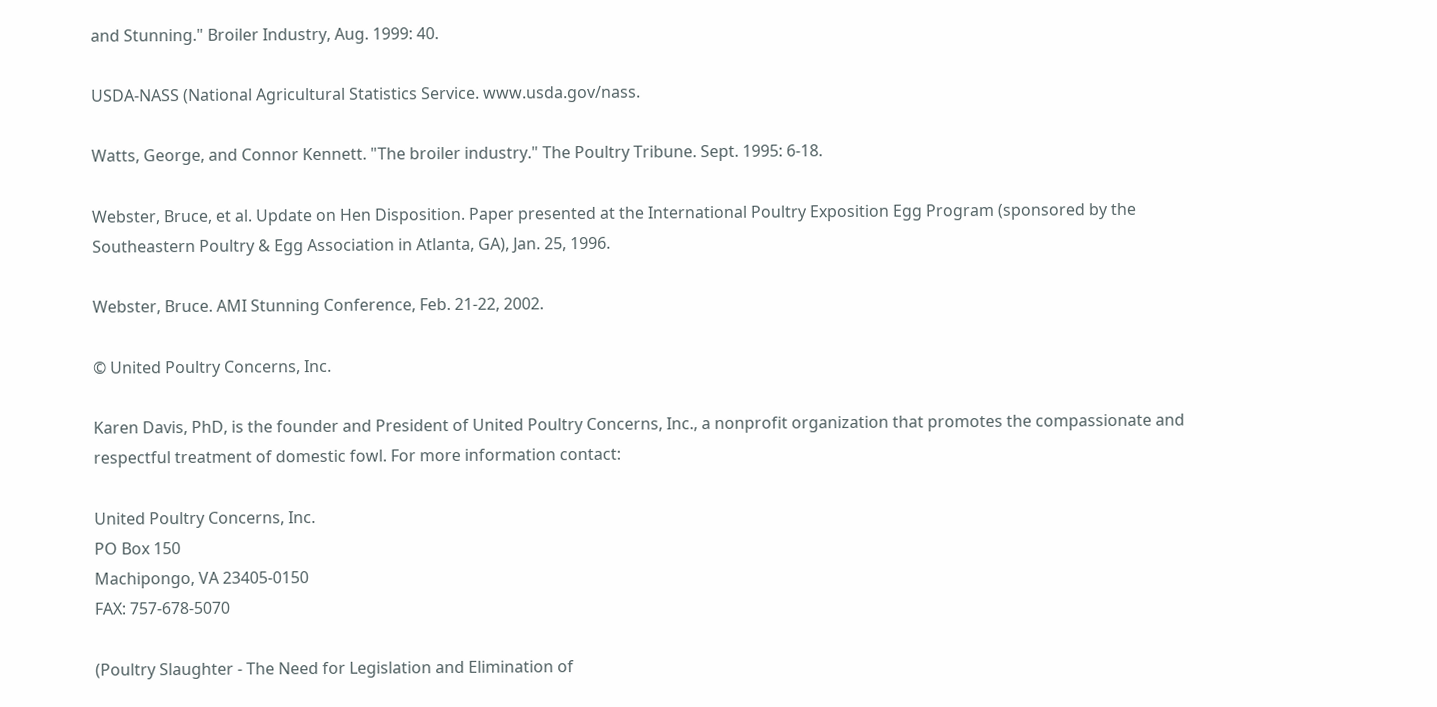and Stunning." Broiler Industry, Aug. 1999: 40.

USDA-NASS (National Agricultural Statistics Service. www.usda.gov/nass.

Watts, George, and Connor Kennett. "The broiler industry." The Poultry Tribune. Sept. 1995: 6-18.

Webster, Bruce, et al. Update on Hen Disposition. Paper presented at the International Poultry Exposition Egg Program (sponsored by the Southeastern Poultry & Egg Association in Atlanta, GA), Jan. 25, 1996.

Webster, Bruce. AMI Stunning Conference, Feb. 21-22, 2002.

© United Poultry Concerns, Inc.

Karen Davis, PhD, is the founder and President of United Poultry Concerns, Inc., a nonprofit organization that promotes the compassionate and respectful treatment of domestic fowl. For more information contact:

United Poultry Concerns, Inc.
PO Box 150
Machipongo, VA 23405-0150
FAX: 757-678-5070

(Poultry Slaughter - The Need for Legislation and Elimination of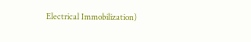Electrical Immobilization)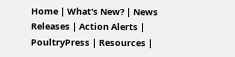Home | What's New? | News Releases | Action Alerts | PoultryPress | Resources |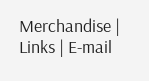Merchandise | Links | E-mail